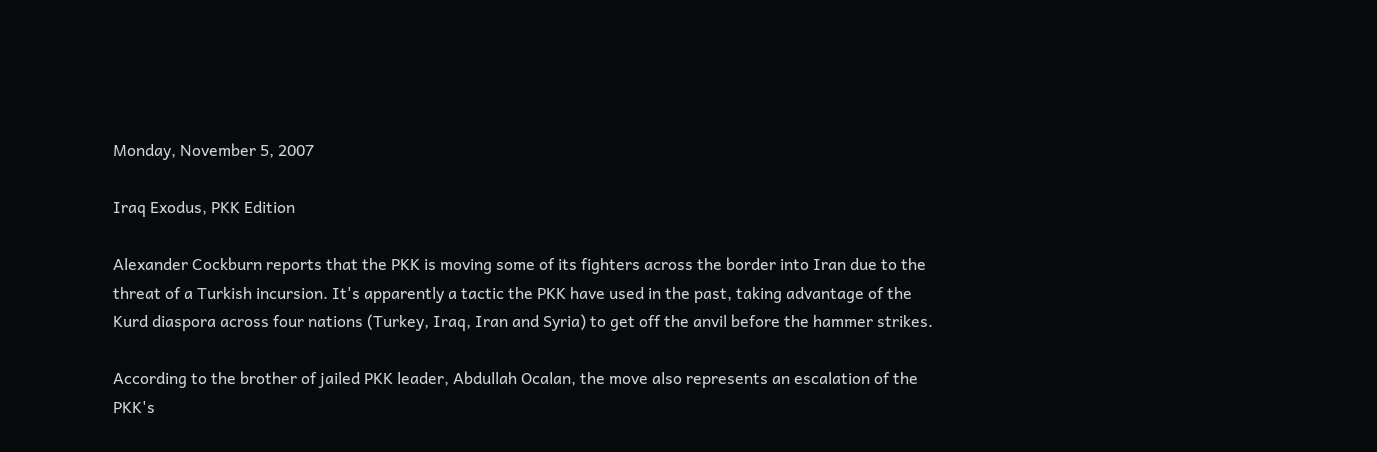Monday, November 5, 2007

Iraq Exodus, PKK Edition

Alexander Cockburn reports that the PKK is moving some of its fighters across the border into Iran due to the threat of a Turkish incursion. It's apparently a tactic the PKK have used in the past, taking advantage of the Kurd diaspora across four nations (Turkey, Iraq, Iran and Syria) to get off the anvil before the hammer strikes.

According to the brother of jailed PKK leader, Abdullah Ocalan, the move also represents an escalation of the PKK's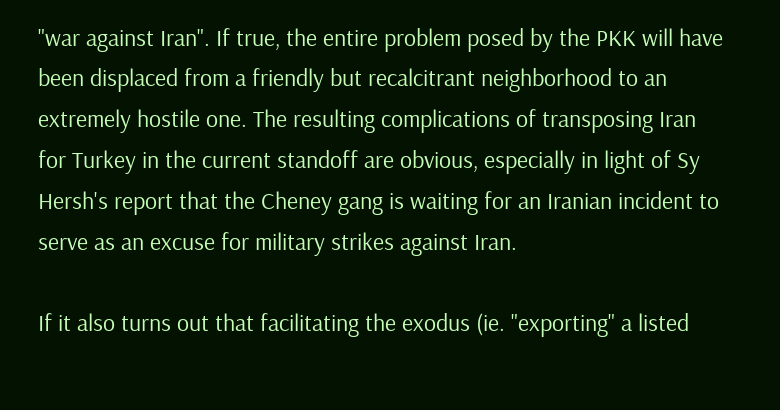"war against Iran". If true, the entire problem posed by the PKK will have been displaced from a friendly but recalcitrant neighborhood to an extremely hostile one. The resulting complications of transposing Iran for Turkey in the current standoff are obvious, especially in light of Sy Hersh's report that the Cheney gang is waiting for an Iranian incident to serve as an excuse for military strikes against Iran.

If it also turns out that facilitating the exodus (ie. "exporting" a listed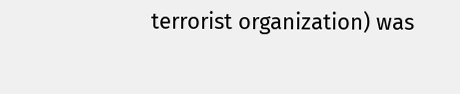terrorist organization) was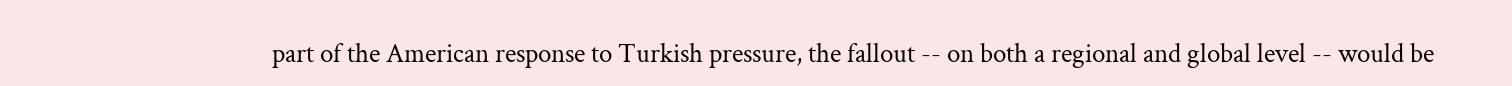part of the American response to Turkish pressure, the fallout -- on both a regional and global level -- would be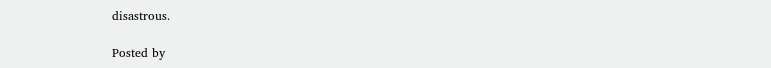disastrous.

Posted by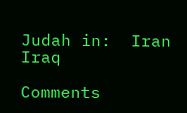Judah in:  Iran   Iraq

Comments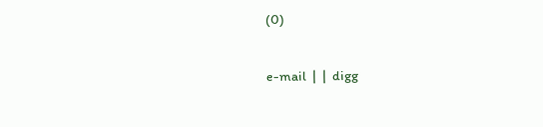(0)

e-mail  |  |  digg